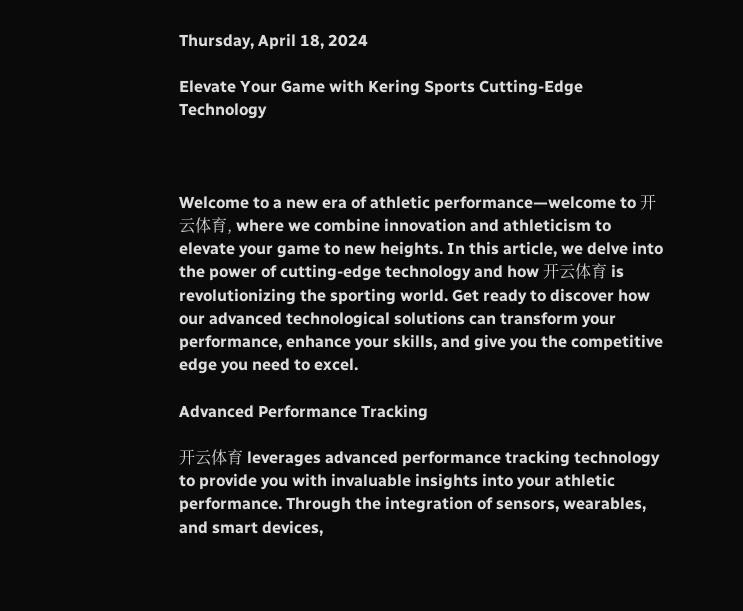Thursday, April 18, 2024

Elevate Your Game with Kering Sports Cutting-Edge Technology



Welcome to a new era of athletic performance—welcome to 开云体育, where we combine innovation and athleticism to elevate your game to new heights. In this article, we delve into the power of cutting-edge technology and how 开云体育 is revolutionizing the sporting world. Get ready to discover how our advanced technological solutions can transform your performance, enhance your skills, and give you the competitive edge you need to excel.

Advanced Performance Tracking

开云体育 leverages advanced performance tracking technology to provide you with invaluable insights into your athletic performance. Through the integration of sensors, wearables, and smart devices,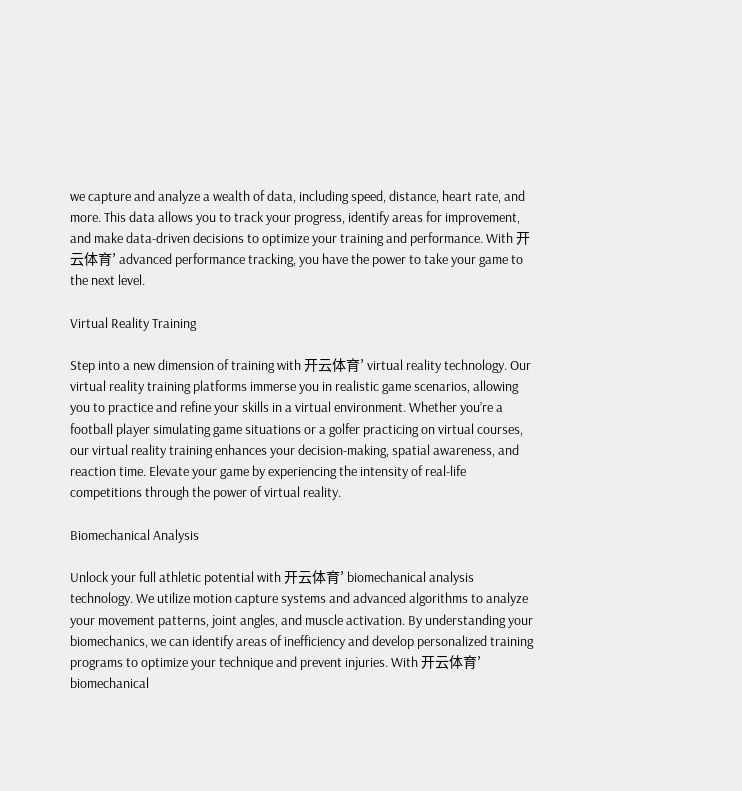we capture and analyze a wealth of data, including speed, distance, heart rate, and more. This data allows you to track your progress, identify areas for improvement, and make data-driven decisions to optimize your training and performance. With 开云体育’ advanced performance tracking, you have the power to take your game to the next level.

Virtual Reality Training

Step into a new dimension of training with 开云体育’ virtual reality technology. Our virtual reality training platforms immerse you in realistic game scenarios, allowing you to practice and refine your skills in a virtual environment. Whether you’re a football player simulating game situations or a golfer practicing on virtual courses, our virtual reality training enhances your decision-making, spatial awareness, and reaction time. Elevate your game by experiencing the intensity of real-life competitions through the power of virtual reality.

Biomechanical Analysis

Unlock your full athletic potential with 开云体育’ biomechanical analysis technology. We utilize motion capture systems and advanced algorithms to analyze your movement patterns, joint angles, and muscle activation. By understanding your biomechanics, we can identify areas of inefficiency and develop personalized training programs to optimize your technique and prevent injuries. With 开云体育’ biomechanical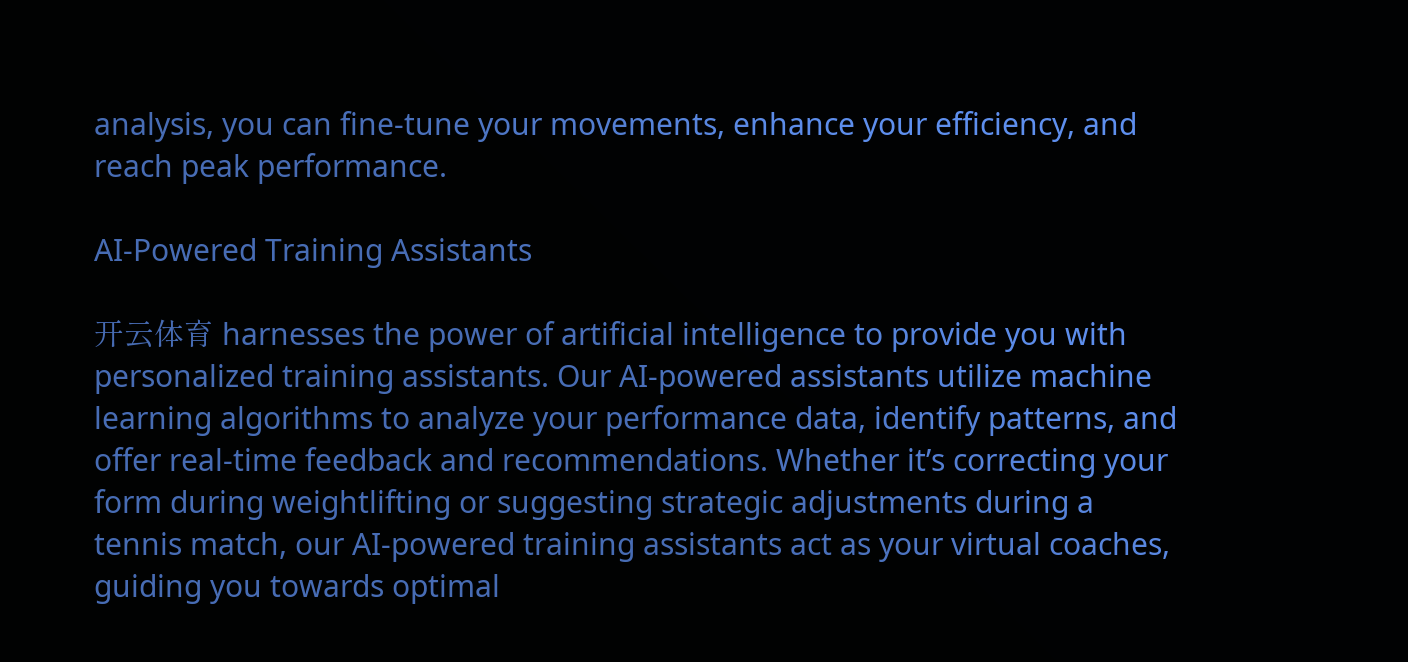analysis, you can fine-tune your movements, enhance your efficiency, and reach peak performance.

AI-Powered Training Assistants

开云体育 harnesses the power of artificial intelligence to provide you with personalized training assistants. Our AI-powered assistants utilize machine learning algorithms to analyze your performance data, identify patterns, and offer real-time feedback and recommendations. Whether it’s correcting your form during weightlifting or suggesting strategic adjustments during a tennis match, our AI-powered training assistants act as your virtual coaches, guiding you towards optimal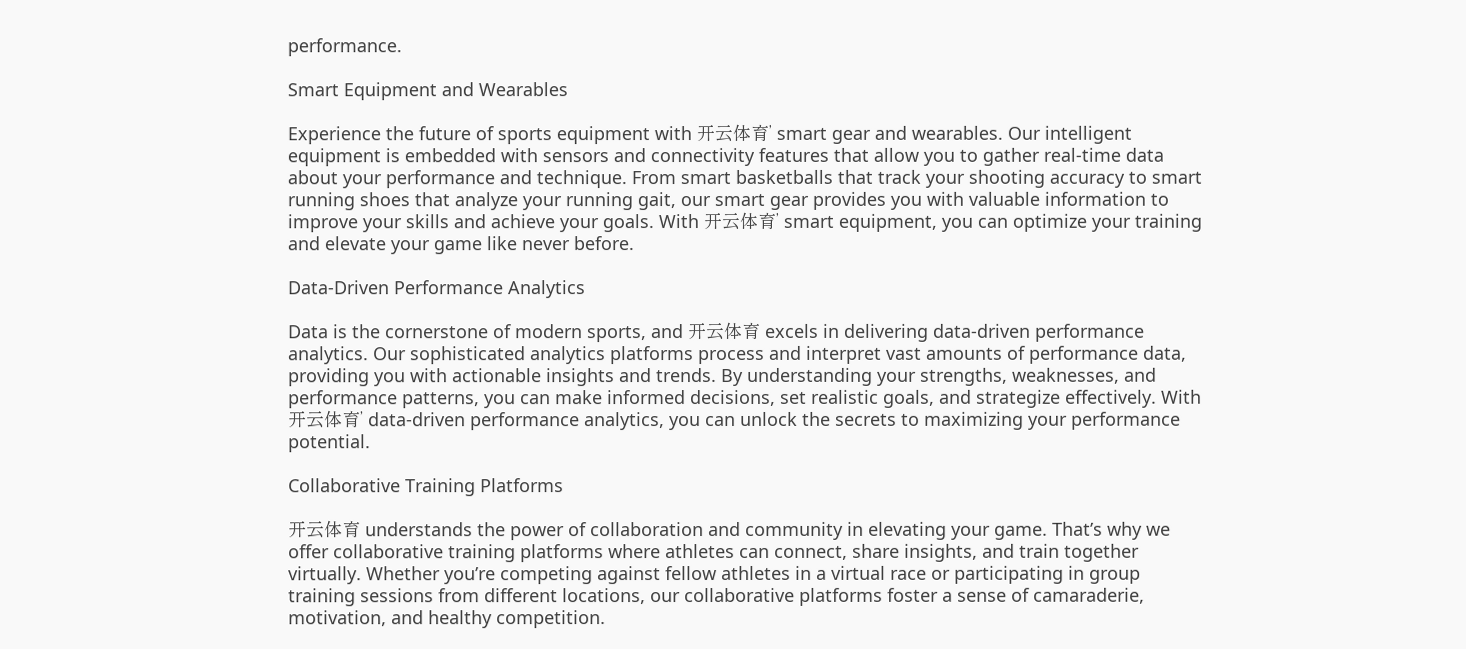performance.

Smart Equipment and Wearables

Experience the future of sports equipment with 开云体育’ smart gear and wearables. Our intelligent equipment is embedded with sensors and connectivity features that allow you to gather real-time data about your performance and technique. From smart basketballs that track your shooting accuracy to smart running shoes that analyze your running gait, our smart gear provides you with valuable information to improve your skills and achieve your goals. With 开云体育’ smart equipment, you can optimize your training and elevate your game like never before.

Data-Driven Performance Analytics

Data is the cornerstone of modern sports, and 开云体育 excels in delivering data-driven performance analytics. Our sophisticated analytics platforms process and interpret vast amounts of performance data, providing you with actionable insights and trends. By understanding your strengths, weaknesses, and performance patterns, you can make informed decisions, set realistic goals, and strategize effectively. With 开云体育’ data-driven performance analytics, you can unlock the secrets to maximizing your performance potential.

Collaborative Training Platforms

开云体育 understands the power of collaboration and community in elevating your game. That’s why we offer collaborative training platforms where athletes can connect, share insights, and train together virtually. Whether you’re competing against fellow athletes in a virtual race or participating in group training sessions from different locations, our collaborative platforms foster a sense of camaraderie, motivation, and healthy competition.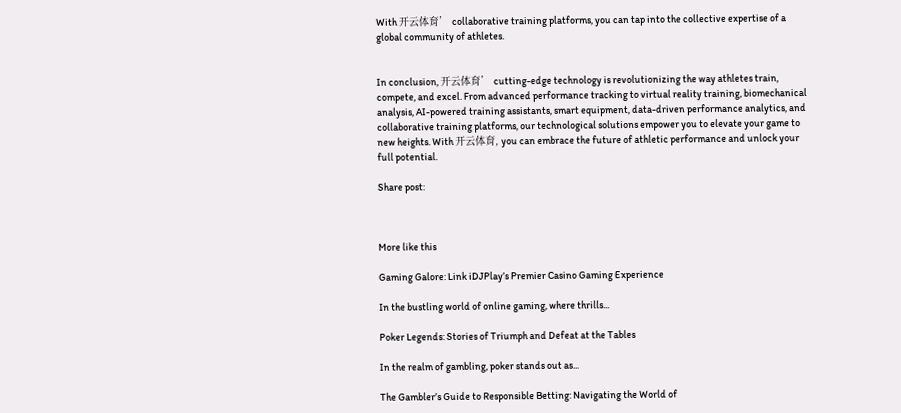With 开云体育’ collaborative training platforms, you can tap into the collective expertise of a global community of athletes.


In conclusion, 开云体育’ cutting-edge technology is revolutionizing the way athletes train, compete, and excel. From advanced performance tracking to virtual reality training, biomechanical analysis, AI-powered training assistants, smart equipment, data-driven performance analytics, and collaborative training platforms, our technological solutions empower you to elevate your game to new heights. With 开云体育, you can embrace the future of athletic performance and unlock your full potential.

Share post:



More like this

Gaming Galore: Link iDJPlay’s Premier Casino Gaming Experience

In the bustling world of online gaming, where thrills...

Poker Legends: Stories of Triumph and Defeat at the Tables

In the realm of gambling, poker stands out as...

The Gambler’s Guide to Responsible Betting: Navigating the World of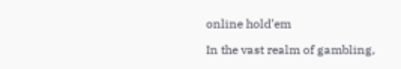online hold’em

In the vast realm of gambling,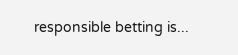responsible betting is...